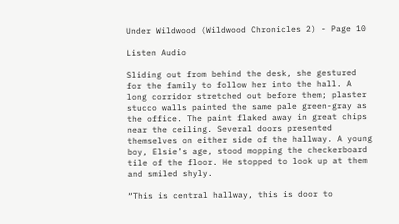Under Wildwood (Wildwood Chronicles 2) - Page 10

Listen Audio

Sliding out from behind the desk, she gestured for the family to follow her into the hall. A long corridor stretched out before them; plaster stucco walls painted the same pale green-gray as the office. The paint flaked away in great chips near the ceiling. Several doors presented themselves on either side of the hallway. A young boy, Elsie’s age, stood mopping the checkerboard tile of the floor. He stopped to look up at them and smiled shyly.

“This is central hallway, this is door to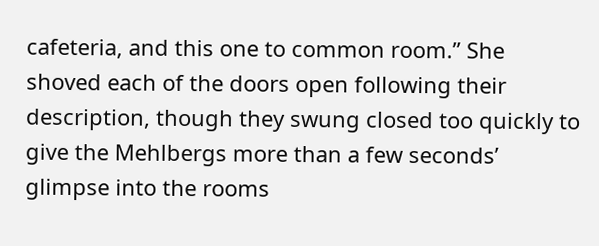cafeteria, and this one to common room.” She shoved each of the doors open following their description, though they swung closed too quickly to give the Mehlbergs more than a few seconds’ glimpse into the rooms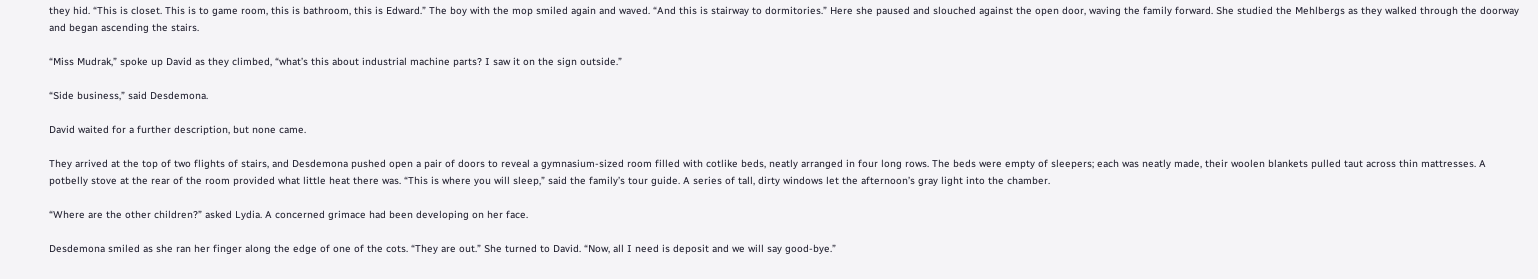they hid. “This is closet. This is to game room, this is bathroom, this is Edward.” The boy with the mop smiled again and waved. “And this is stairway to dormitories.” Here she paused and slouched against the open door, waving the family forward. She studied the Mehlbergs as they walked through the doorway and began ascending the stairs.

“Miss Mudrak,” spoke up David as they climbed, “what’s this about industrial machine parts? I saw it on the sign outside.”

“Side business,” said Desdemona.

David waited for a further description, but none came.

They arrived at the top of two flights of stairs, and Desdemona pushed open a pair of doors to reveal a gymnasium-sized room filled with cotlike beds, neatly arranged in four long rows. The beds were empty of sleepers; each was neatly made, their woolen blankets pulled taut across thin mattresses. A potbelly stove at the rear of the room provided what little heat there was. “This is where you will sleep,” said the family’s tour guide. A series of tall, dirty windows let the afternoon’s gray light into the chamber.

“Where are the other children?” asked Lydia. A concerned grimace had been developing on her face.

Desdemona smiled as she ran her finger along the edge of one of the cots. “They are out.” She turned to David. “Now, all I need is deposit and we will say good-bye.”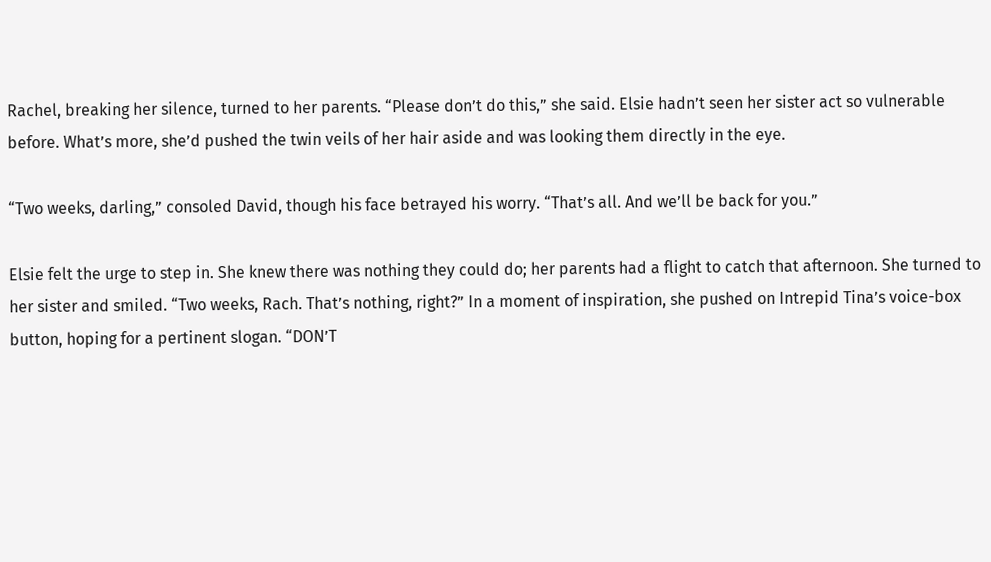Rachel, breaking her silence, turned to her parents. “Please don’t do this,” she said. Elsie hadn’t seen her sister act so vulnerable before. What’s more, she’d pushed the twin veils of her hair aside and was looking them directly in the eye.

“Two weeks, darling,” consoled David, though his face betrayed his worry. “That’s all. And we’ll be back for you.”

Elsie felt the urge to step in. She knew there was nothing they could do; her parents had a flight to catch that afternoon. She turned to her sister and smiled. “Two weeks, Rach. That’s nothing, right?” In a moment of inspiration, she pushed on Intrepid Tina’s voice-box button, hoping for a pertinent slogan. “DON’T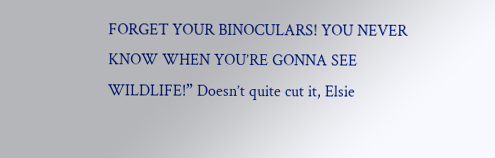FORGET YOUR BINOCULARS! YOU NEVER KNOW WHEN YOU’RE GONNA SEE WILDLIFE!” Doesn’t quite cut it, Elsie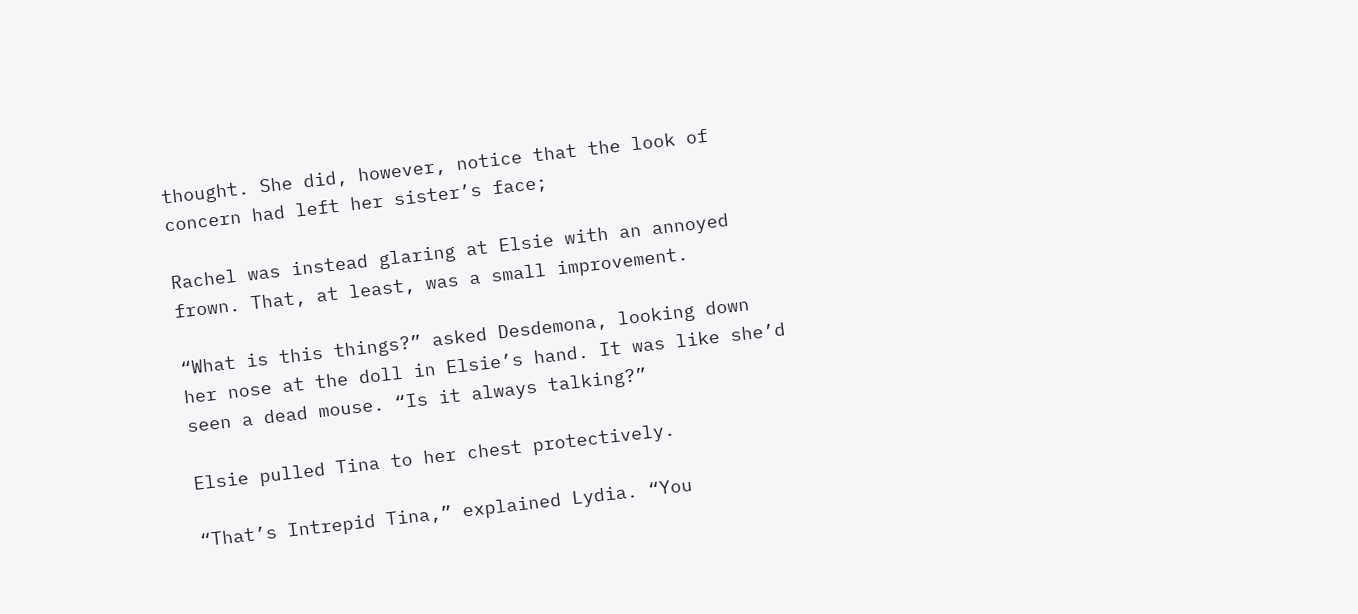thought. She did, however, notice that the look of concern had left her sister’s face;

Rachel was instead glaring at Elsie with an annoyed frown. That, at least, was a small improvement.

“What is this things?” asked Desdemona, looking down her nose at the doll in Elsie’s hand. It was like she’d seen a dead mouse. “Is it always talking?”

Elsie pulled Tina to her chest protectively.

“That’s Intrepid Tina,” explained Lydia. “You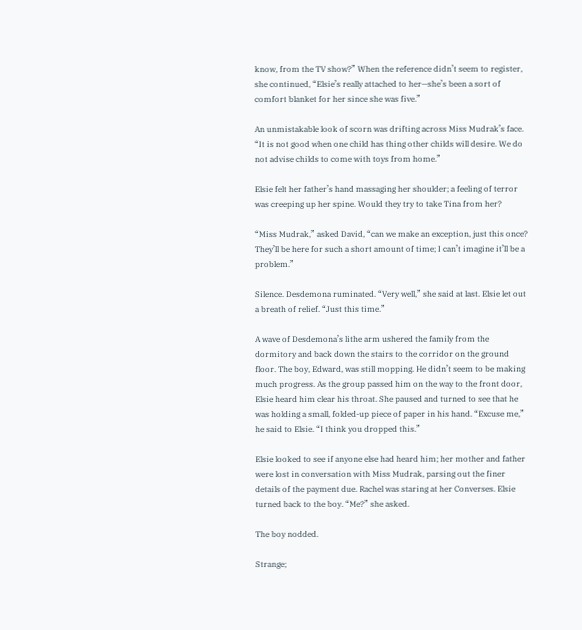know, from the TV show?” When the reference didn’t seem to register, she continued, “Elsie’s really attached to her—she’s been a sort of comfort blanket for her since she was five.”

An unmistakable look of scorn was drifting across Miss Mudrak’s face. “It is not good when one child has thing other childs will desire. We do not advise childs to come with toys from home.”

Elsie felt her father’s hand massaging her shoulder; a feeling of terror was creeping up her spine. Would they try to take Tina from her?

“Miss Mudrak,” asked David, “can we make an exception, just this once? They’ll be here for such a short amount of time; I can’t imagine it’ll be a problem.”

Silence. Desdemona ruminated. “Very well,” she said at last. Elsie let out a breath of relief. “Just this time.”

A wave of Desdemona’s lithe arm ushered the family from the dormitory and back down the stairs to the corridor on the ground floor. The boy, Edward, was still mopping. He didn’t seem to be making much progress. As the group passed him on the way to the front door, Elsie heard him clear his throat. She paused and turned to see that he was holding a small, folded-up piece of paper in his hand. “Excuse me,” he said to Elsie. “I think you dropped this.”

Elsie looked to see if anyone else had heard him; her mother and father were lost in conversation with Miss Mudrak, parsing out the finer details of the payment due. Rachel was staring at her Converses. Elsie turned back to the boy. “Me?” she asked.

The boy nodded.

Strange;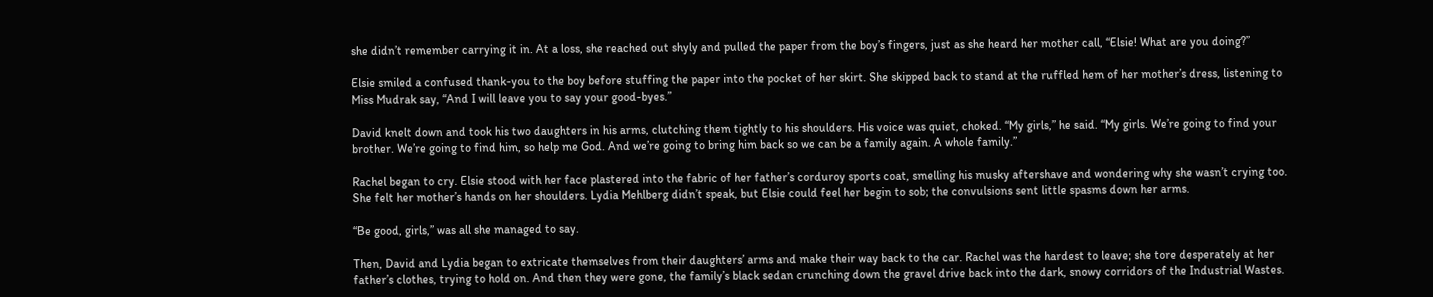she didn’t remember carrying it in. At a loss, she reached out shyly and pulled the paper from the boy’s fingers, just as she heard her mother call, “Elsie! What are you doing?”

Elsie smiled a confused thank-you to the boy before stuffing the paper into the pocket of her skirt. She skipped back to stand at the ruffled hem of her mother’s dress, listening to Miss Mudrak say, “And I will leave you to say your good-byes.”

David knelt down and took his two daughters in his arms, clutching them tightly to his shoulders. His voice was quiet, choked. “My girls,” he said. “My girls. We’re going to find your brother. We’re going to find him, so help me God. And we’re going to bring him back so we can be a family again. A whole family.”

Rachel began to cry. Elsie stood with her face plastered into the fabric of her father’s corduroy sports coat, smelling his musky aftershave and wondering why she wasn’t crying too. She felt her mother’s hands on her shoulders. Lydia Mehlberg didn’t speak, but Elsie could feel her begin to sob; the convulsions sent little spasms down her arms.

“Be good, girls,” was all she managed to say.

Then, David and Lydia began to extricate themselves from their daughters’ arms and make their way back to the car. Rachel was the hardest to leave; she tore desperately at her father’s clothes, trying to hold on. And then they were gone, the family’s black sedan crunching down the gravel drive back into the dark, snowy corridors of the Industrial Wastes.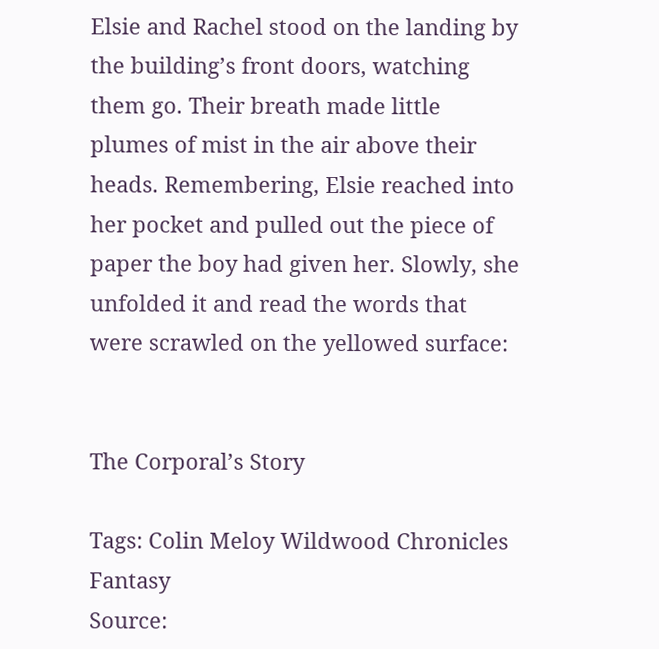Elsie and Rachel stood on the landing by the building’s front doors, watching them go. Their breath made little plumes of mist in the air above their heads. Remembering, Elsie reached into her pocket and pulled out the piece of paper the boy had given her. Slowly, she unfolded it and read the words that were scrawled on the yellowed surface:


The Corporal’s Story

Tags: Colin Meloy Wildwood Chronicles Fantasy
Source: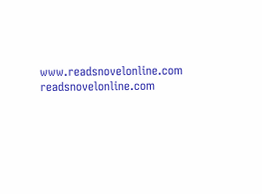www.readsnovelonline.com
readsnovelonline.com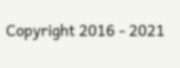Copyright 2016 - 2021